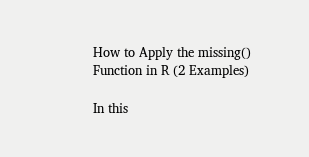How to Apply the missing() Function in R (2 Examples)

In this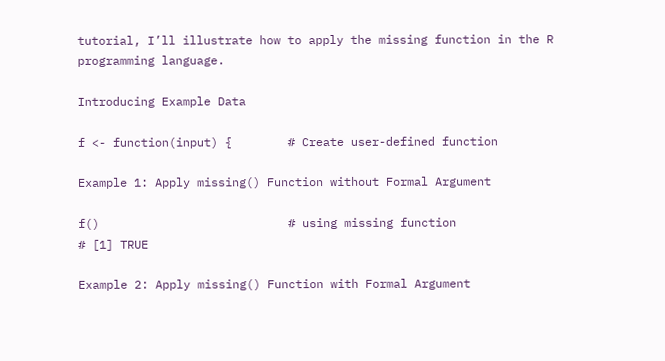tutorial, I’ll illustrate how to apply the missing function in the R programming language.

Introducing Example Data

f <- function(input) {        # Create user-defined function

Example 1: Apply missing() Function without Formal Argument

f()                           # using missing function
# [1] TRUE

Example 2: Apply missing() Function with Formal Argument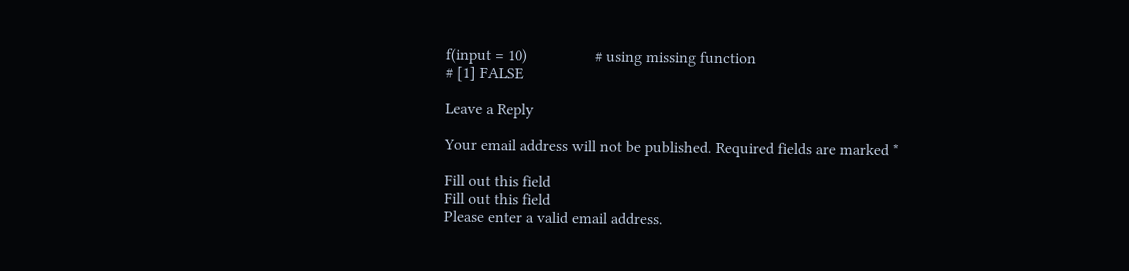f(input = 10)                 # using missing function
# [1] FALSE

Leave a Reply

Your email address will not be published. Required fields are marked *

Fill out this field
Fill out this field
Please enter a valid email address.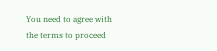You need to agree with the terms to proceed